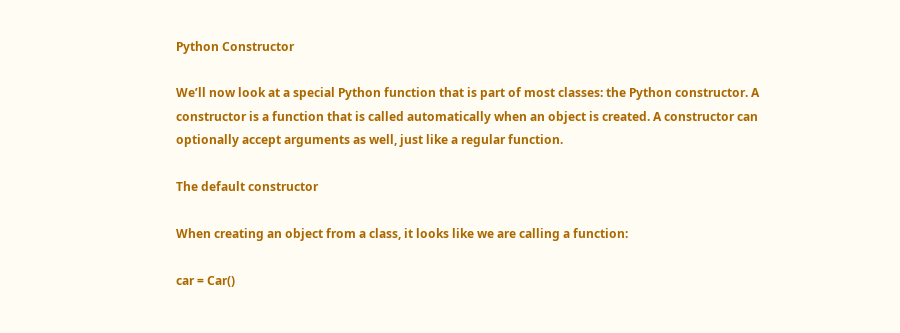Python Constructor

We’ll now look at a special Python function that is part of most classes: the Python constructor. A constructor is a function that is called automatically when an object is created. A constructor can optionally accept arguments as well, just like a regular function.

The default constructor

When creating an object from a class, it looks like we are calling a function:

car = Car()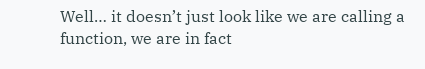Well… it doesn’t just look like we are calling a function, we are in fact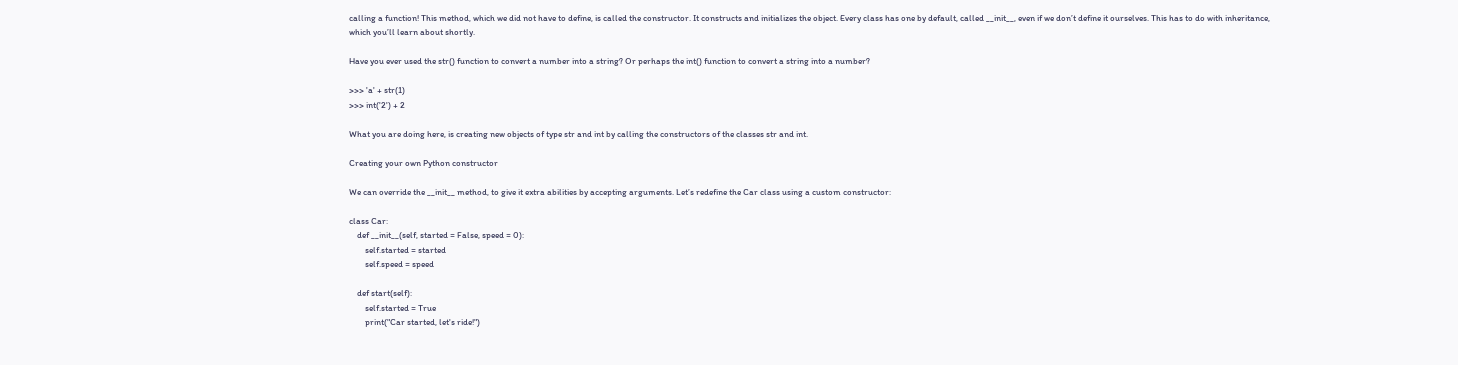calling a function! This method, which we did not have to define, is called the constructor. It constructs and initializes the object. Every class has one by default, called __init__, even if we don’t define it ourselves. This has to do with inheritance, which you’ll learn about shortly.

Have you ever used the str() function to convert a number into a string? Or perhaps the int() function to convert a string into a number?

>>> 'a' + str(1)
>>> int('2') + 2

What you are doing here, is creating new objects of type str and int by calling the constructors of the classes str and int.

Creating your own Python constructor

We can override the __init__ method, to give it extra abilities by accepting arguments. Let’s redefine the Car class using a custom constructor:

class Car:
    def __init__(self, started = False, speed = 0):
        self.started = started
        self.speed = speed

    def start(self):
        self.started = True
        print("Car started, let's ride!")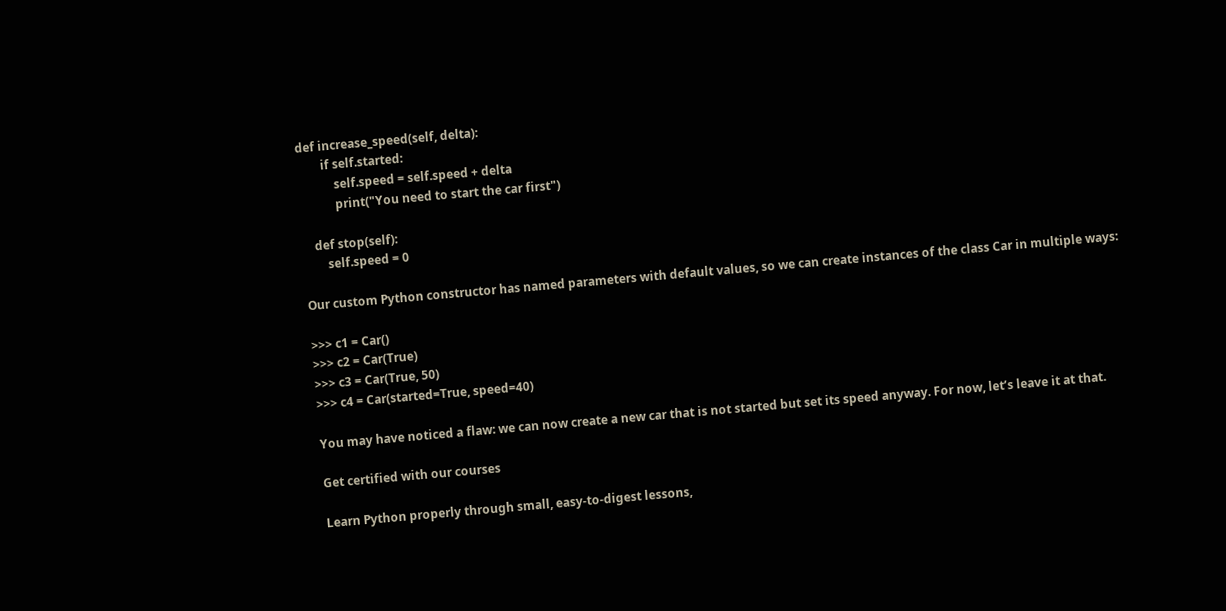def increase_speed(self, delta):
        if self.started:
            self.speed = self.speed + delta
            print("You need to start the car first")

    def stop(self):
        self.speed = 0

Our custom Python constructor has named parameters with default values, so we can create instances of the class Car in multiple ways:

>>> c1 = Car()
>>> c2 = Car(True)
>>> c3 = Car(True, 50)
>>> c4 = Car(started=True, speed=40)

You may have noticed a flaw: we can now create a new car that is not started but set its speed anyway. For now, let’s leave it at that.

Get certified with our courses

Learn Python properly through small, easy-to-digest lessons,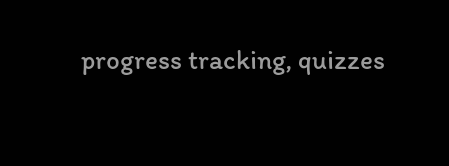progress tracking, quizzes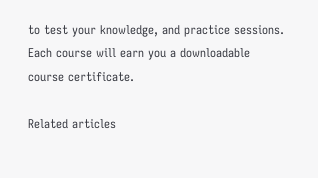to test your knowledge, and practice sessions. Each course will earn you a downloadable course certificate.

Related articles